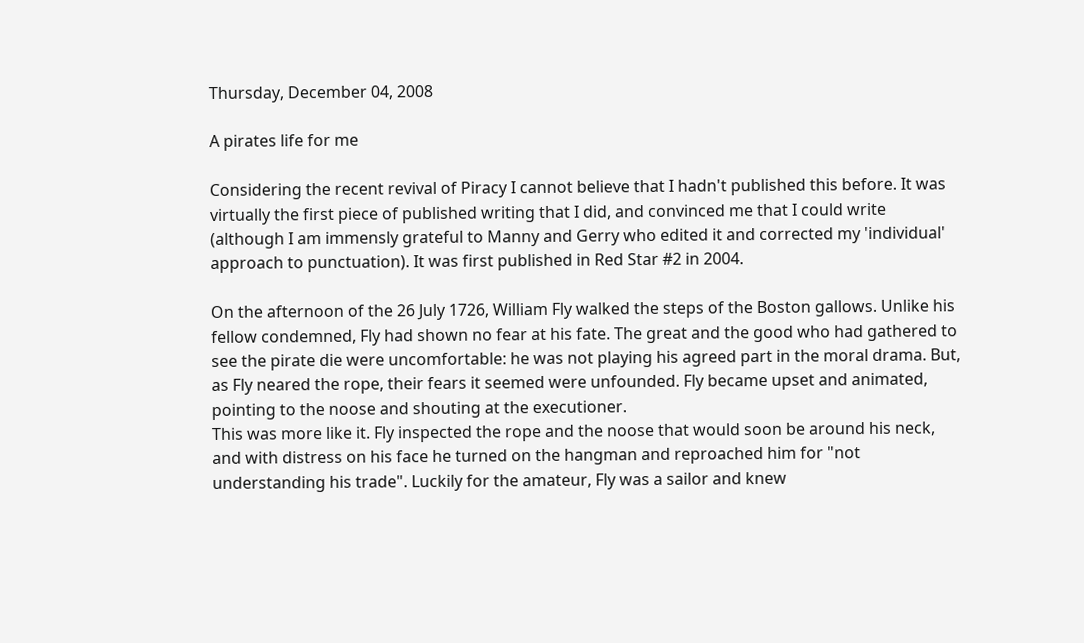Thursday, December 04, 2008

A pirates life for me

Considering the recent revival of Piracy I cannot believe that I hadn't published this before. It was virtually the first piece of published writing that I did, and convinced me that I could write (although I am immensly grateful to Manny and Gerry who edited it and corrected my 'individual' approach to punctuation). It was first published in Red Star #2 in 2004.

On the afternoon of the 26 July 1726, William Fly walked the steps of the Boston gallows. Unlike his fellow condemned, Fly had shown no fear at his fate. The great and the good who had gathered to see the pirate die were uncomfortable: he was not playing his agreed part in the moral drama. But, as Fly neared the rope, their fears it seemed were unfounded. Fly became upset and animated, pointing to the noose and shouting at the executioner.
This was more like it. Fly inspected the rope and the noose that would soon be around his neck, and with distress on his face he turned on the hangman and reproached him for "not understanding his trade". Luckily for the amateur, Fly was a sailor and knew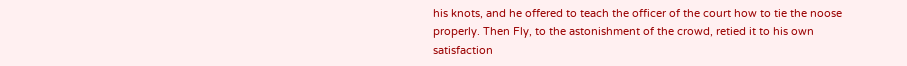his knots, and he offered to teach the officer of the court how to tie the noose properly. Then Fly, to the astonishment of the crowd, retied it to his own satisfaction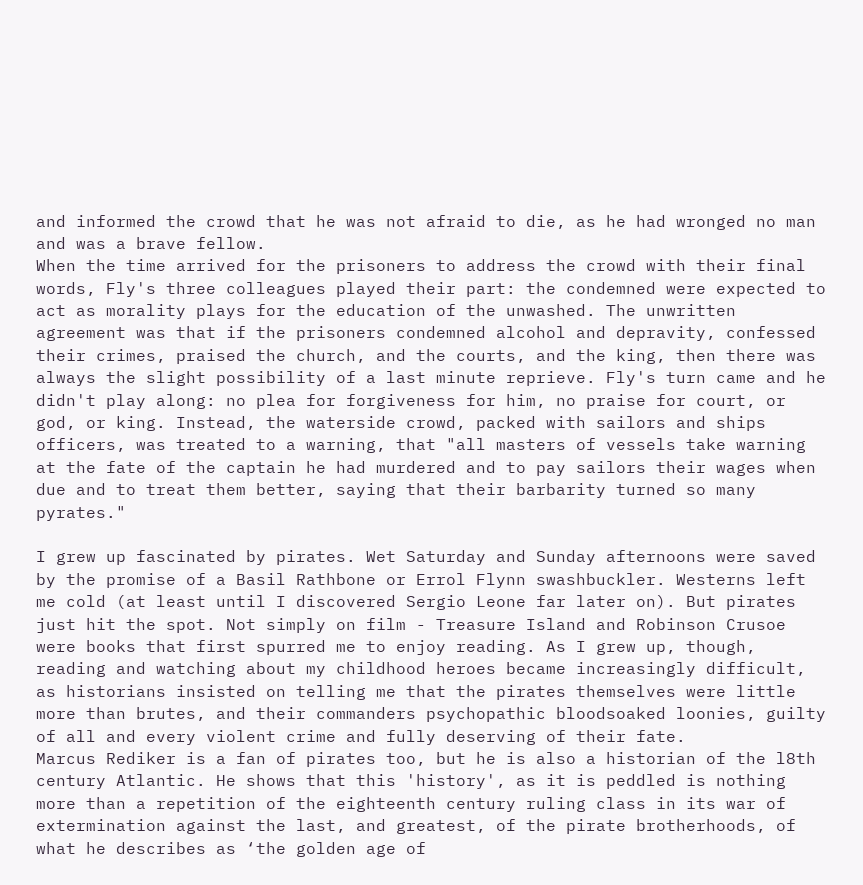and informed the crowd that he was not afraid to die, as he had wronged no man and was a brave fellow.
When the time arrived for the prisoners to address the crowd with their final words, Fly's three colleagues played their part: the condemned were expected to act as morality plays for the education of the unwashed. The unwritten agreement was that if the prisoners condemned alcohol and depravity, confessed their crimes, praised the church, and the courts, and the king, then there was always the slight possibility of a last minute reprieve. Fly's turn came and he didn't play along: no plea for forgiveness for him, no praise for court, or god, or king. Instead, the waterside crowd, packed with sailors and ships officers, was treated to a warning, that "all masters of vessels take warning at the fate of the captain he had murdered and to pay sailors their wages when due and to treat them better, saying that their barbarity turned so many pyrates."

I grew up fascinated by pirates. Wet Saturday and Sunday afternoons were saved by the promise of a Basil Rathbone or Errol Flynn swashbuckler. Westerns left me cold (at least until I discovered Sergio Leone far later on). But pirates just hit the spot. Not simply on film - Treasure Island and Robinson Crusoe were books that first spurred me to enjoy reading. As I grew up, though, reading and watching about my childhood heroes became increasingly difficult, as historians insisted on telling me that the pirates themselves were little more than brutes, and their commanders psychopathic bloodsoaked loonies, guilty of all and every violent crime and fully deserving of their fate.
Marcus Rediker is a fan of pirates too, but he is also a historian of the l8th century Atlantic. He shows that this 'history', as it is peddled is nothing more than a repetition of the eighteenth century ruling class in its war of extermination against the last, and greatest, of the pirate brotherhoods, of what he describes as ‘the golden age of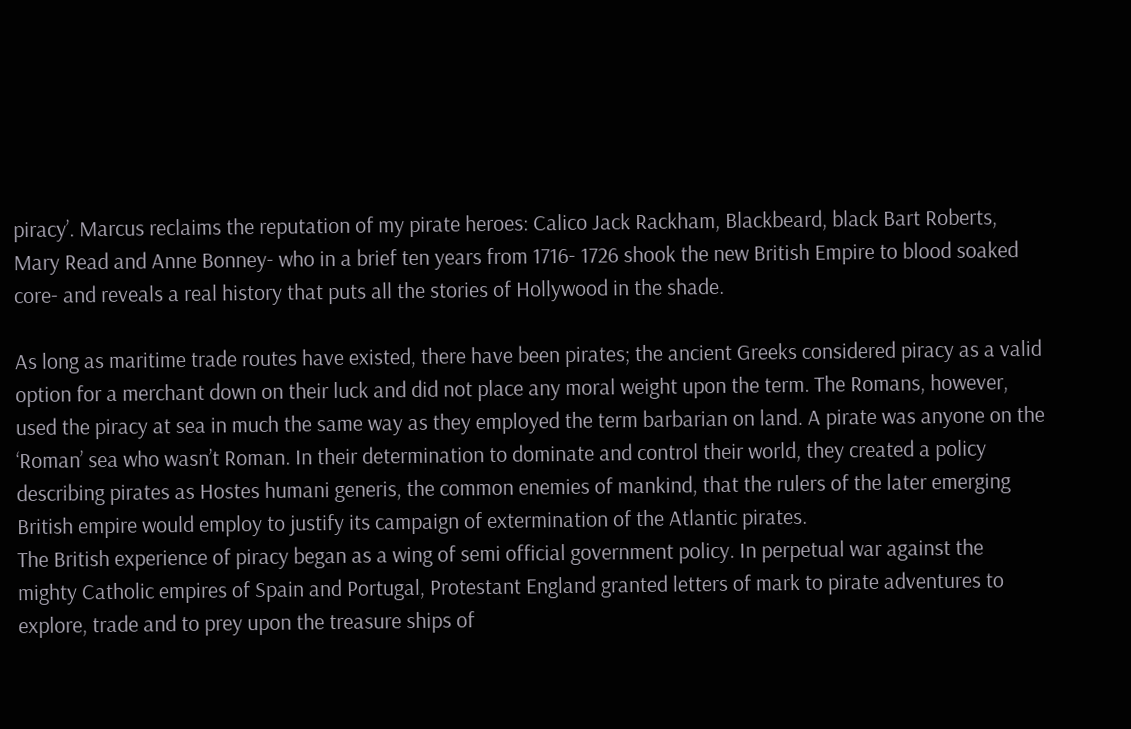piracy’. Marcus reclaims the reputation of my pirate heroes: Calico Jack Rackham, Blackbeard, black Bart Roberts, Mary Read and Anne Bonney- who in a brief ten years from 1716- 1726 shook the new British Empire to blood soaked core- and reveals a real history that puts all the stories of Hollywood in the shade.

As long as maritime trade routes have existed, there have been pirates; the ancient Greeks considered piracy as a valid option for a merchant down on their luck and did not place any moral weight upon the term. The Romans, however, used the piracy at sea in much the same way as they employed the term barbarian on land. A pirate was anyone on the ‘Roman’ sea who wasn’t Roman. In their determination to dominate and control their world, they created a policy describing pirates as Hostes humani generis, the common enemies of mankind, that the rulers of the later emerging British empire would employ to justify its campaign of extermination of the Atlantic pirates.
The British experience of piracy began as a wing of semi official government policy. In perpetual war against the mighty Catholic empires of Spain and Portugal, Protestant England granted letters of mark to pirate adventures to explore, trade and to prey upon the treasure ships of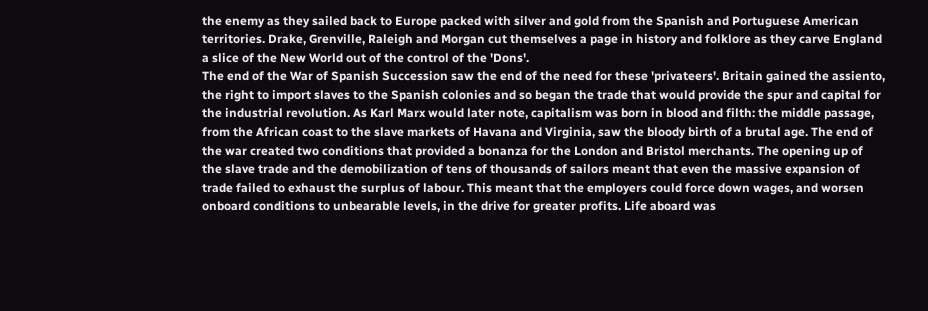the enemy as they sailed back to Europe packed with silver and gold from the Spanish and Portuguese American territories. Drake, Grenville, Raleigh and Morgan cut themselves a page in history and folklore as they carve England a slice of the New World out of the control of the 'Dons'.
The end of the War of Spanish Succession saw the end of the need for these 'privateers'. Britain gained the assiento, the right to import slaves to the Spanish colonies and so began the trade that would provide the spur and capital for the industrial revolution. As Karl Marx would later note, capitalism was born in blood and filth: the middle passage, from the African coast to the slave markets of Havana and Virginia, saw the bloody birth of a brutal age. The end of the war created two conditions that provided a bonanza for the London and Bristol merchants. The opening up of the slave trade and the demobilization of tens of thousands of sailors meant that even the massive expansion of trade failed to exhaust the surplus of labour. This meant that the employers could force down wages, and worsen onboard conditions to unbearable levels, in the drive for greater profits. Life aboard was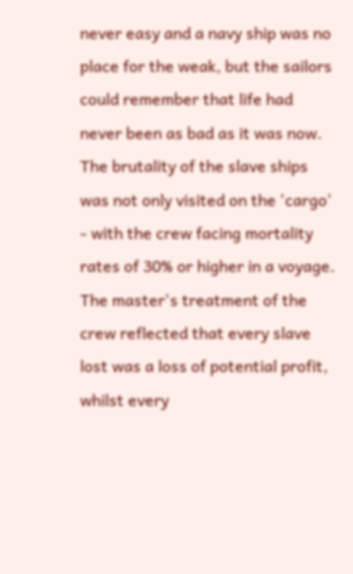never easy and a navy ship was no place for the weak, but the sailors could remember that life had never been as bad as it was now. The brutality of the slave ships was not only visited on the 'cargo' - with the crew facing mortality rates of 30% or higher in a voyage. The master's treatment of the crew reflected that every slave lost was a loss of potential profit, whilst every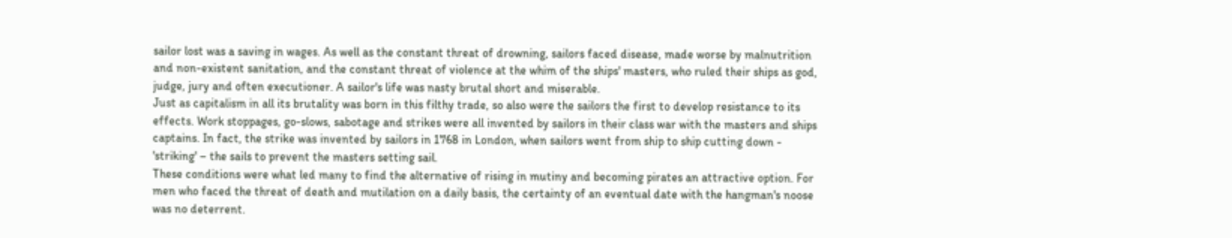sailor lost was a saving in wages. As well as the constant threat of drowning, sailors faced disease, made worse by malnutrition and non-existent sanitation, and the constant threat of violence at the whim of the ships' masters, who ruled their ships as god, judge, jury and often executioner. A sailor's life was nasty brutal short and miserable.
Just as capitalism in all its brutality was born in this filthy trade, so also were the sailors the first to develop resistance to its effects. Work stoppages, go-slows, sabotage and strikes were all invented by sailors in their class war with the masters and ships captains. In fact, the strike was invented by sailors in 1768 in London, when sailors went from ship to ship cutting down - 'striking' – the sails to prevent the masters setting sail.
These conditions were what led many to find the alternative of rising in mutiny and becoming pirates an attractive option. For men who faced the threat of death and mutilation on a daily basis, the certainty of an eventual date with the hangman's noose was no deterrent.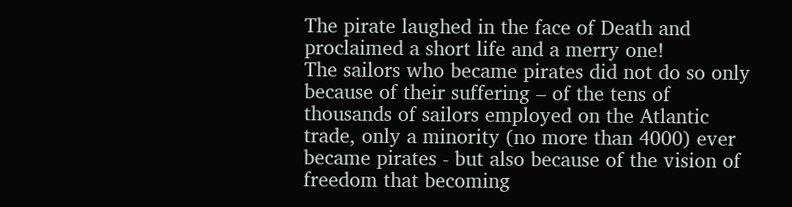The pirate laughed in the face of Death and proclaimed a short life and a merry one!
The sailors who became pirates did not do so only because of their suffering – of the tens of thousands of sailors employed on the Atlantic trade, only a minority (no more than 4000) ever became pirates - but also because of the vision of freedom that becoming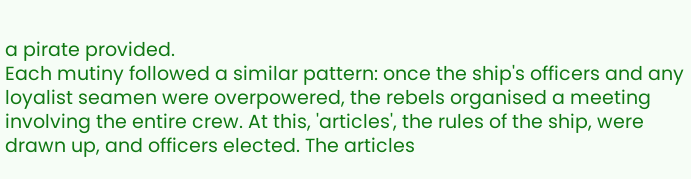a pirate provided.
Each mutiny followed a similar pattern: once the ship's officers and any loyalist seamen were overpowered, the rebels organised a meeting involving the entire crew. At this, 'articles', the rules of the ship, were drawn up, and officers elected. The articles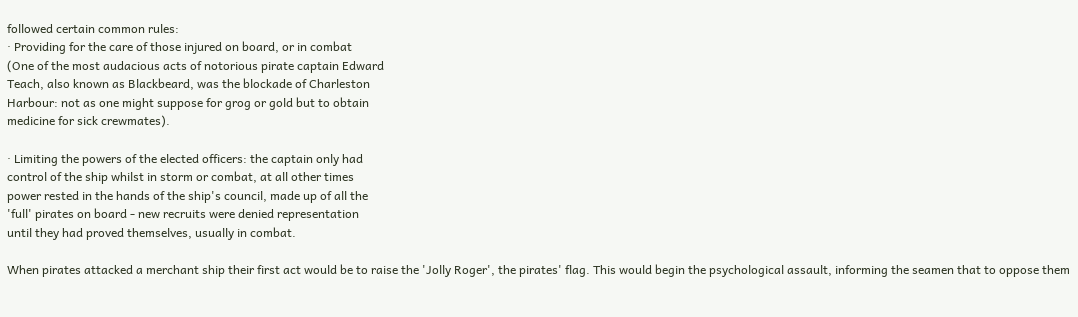followed certain common rules:
· Providing for the care of those injured on board, or in combat
(One of the most audacious acts of notorious pirate captain Edward
Teach, also known as Blackbeard, was the blockade of Charleston
Harbour: not as one might suppose for grog or gold but to obtain
medicine for sick crewmates).

· Limiting the powers of the elected officers: the captain only had
control of the ship whilst in storm or combat, at all other times
power rested in the hands of the ship's council, made up of all the
'full' pirates on board - new recruits were denied representation
until they had proved themselves, usually in combat.

When pirates attacked a merchant ship their first act would be to raise the 'Jolly Roger', the pirates' flag. This would begin the psychological assault, informing the seamen that to oppose them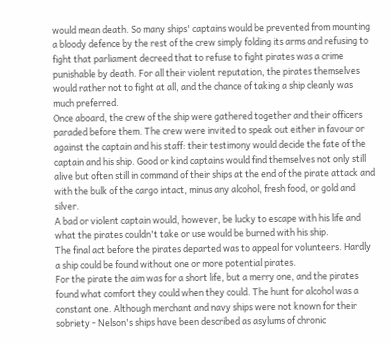would mean death. So many ships' captains would be prevented from mounting a bloody defence by the rest of the crew simply folding its arms and refusing to fight that parliament decreed that to refuse to fight pirates was a crime punishable by death. For all their violent reputation, the pirates themselves would rather not to fight at all, and the chance of taking a ship cleanly was much preferred.
Once aboard, the crew of the ship were gathered together and their officers paraded before them. The crew were invited to speak out either in favour or against the captain and his staff: their testimony would decide the fate of the captain and his ship. Good or kind captains would find themselves not only still alive but often still in command of their ships at the end of the pirate attack and with the bulk of the cargo intact, minus any alcohol, fresh food, or gold and silver.
A bad or violent captain would, however, be lucky to escape with his life and what the pirates couldn't take or use would be burned with his ship.
The final act before the pirates departed was to appeal for volunteers. Hardly a ship could be found without one or more potential pirates.
For the pirate the aim was for a short life, but a merry one, and the pirates found what comfort they could when they could. The hunt for alcohol was a constant one. Although merchant and navy ships were not known for their sobriety - Nelson's ships have been described as asylums of chronic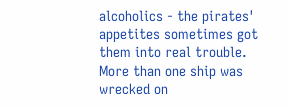alcoholics - the pirates' appetites sometimes got them into real trouble. More than one ship was wrecked on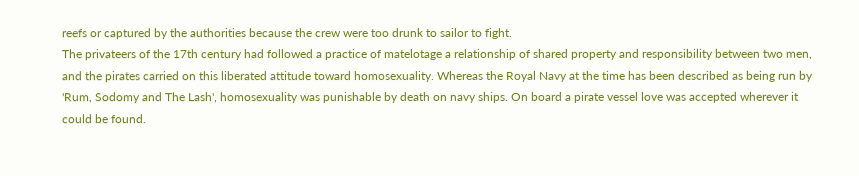reefs or captured by the authorities because the crew were too drunk to sailor to fight.
The privateers of the 17th century had followed a practice of matelotage a relationship of shared property and responsibility between two men, and the pirates carried on this liberated attitude toward homosexuality. Whereas the Royal Navy at the time has been described as being run by 'Rum, Sodomy and The Lash', homosexuality was punishable by death on navy ships. On board a pirate vessel love was accepted wherever it could be found.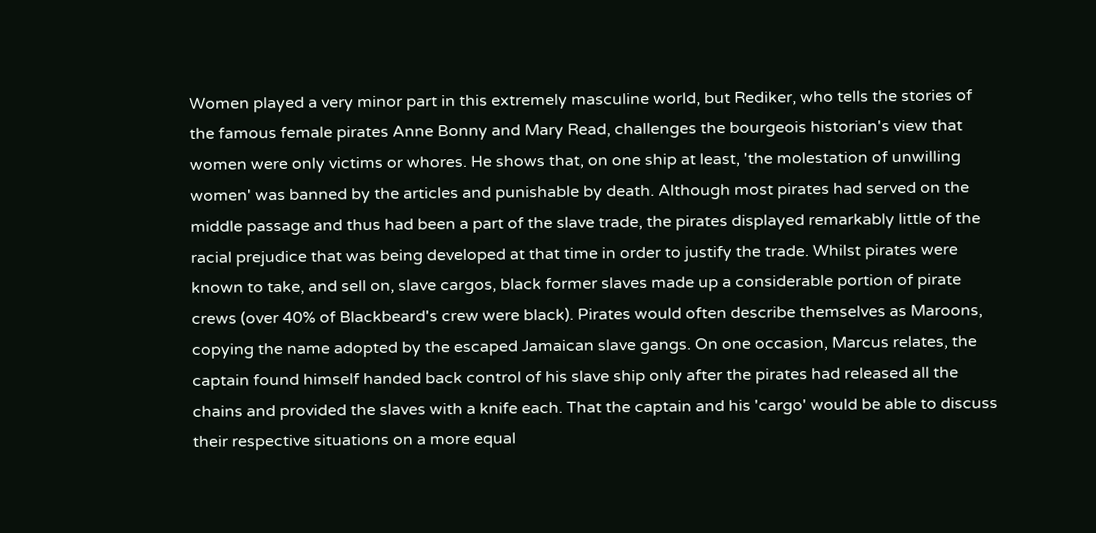Women played a very minor part in this extremely masculine world, but Rediker, who tells the stories of the famous female pirates Anne Bonny and Mary Read, challenges the bourgeois historian's view that women were only victims or whores. He shows that, on one ship at least, 'the molestation of unwilling women' was banned by the articles and punishable by death. Although most pirates had served on the middle passage and thus had been a part of the slave trade, the pirates displayed remarkably little of the racial prejudice that was being developed at that time in order to justify the trade. Whilst pirates were known to take, and sell on, slave cargos, black former slaves made up a considerable portion of pirate crews (over 40% of Blackbeard's crew were black). Pirates would often describe themselves as Maroons, copying the name adopted by the escaped Jamaican slave gangs. On one occasion, Marcus relates, the captain found himself handed back control of his slave ship only after the pirates had released all the chains and provided the slaves with a knife each. That the captain and his 'cargo' would be able to discuss their respective situations on a more equal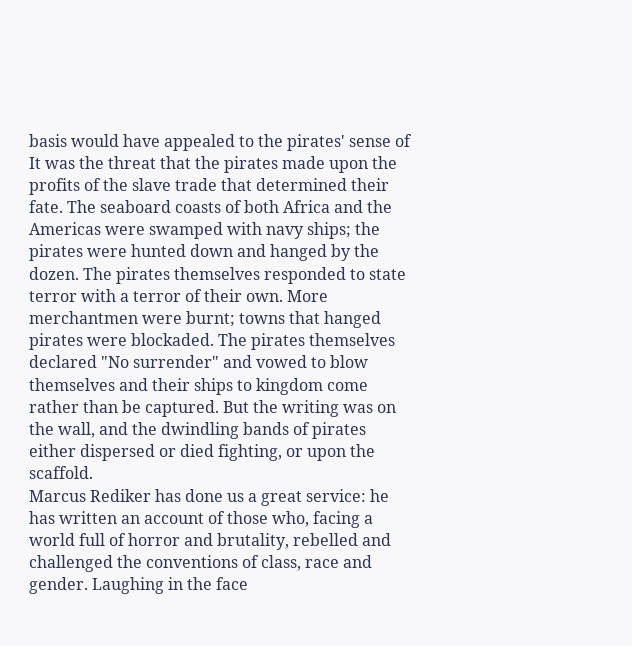basis would have appealed to the pirates' sense of
It was the threat that the pirates made upon the profits of the slave trade that determined their fate. The seaboard coasts of both Africa and the Americas were swamped with navy ships; the pirates were hunted down and hanged by the dozen. The pirates themselves responded to state terror with a terror of their own. More merchantmen were burnt; towns that hanged pirates were blockaded. The pirates themselves declared "No surrender" and vowed to blow themselves and their ships to kingdom come rather than be captured. But the writing was on the wall, and the dwindling bands of pirates either dispersed or died fighting, or upon the scaffold.
Marcus Rediker has done us a great service: he has written an account of those who, facing a world full of horror and brutality, rebelled and challenged the conventions of class, race and gender. Laughing in the face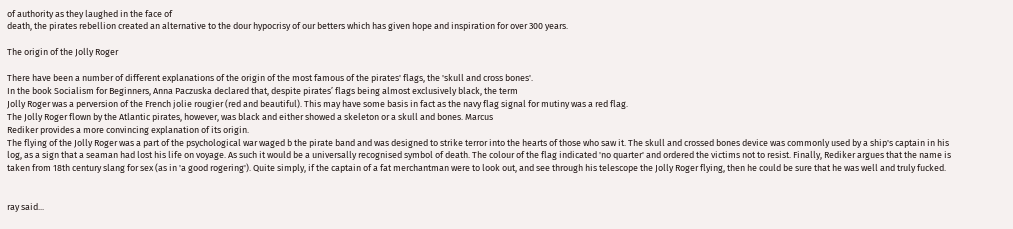of authority as they laughed in the face of
death, the pirates rebellion created an alternative to the dour hypocrisy of our betters which has given hope and inspiration for over 300 years.

The origin of the Jolly Roger

There have been a number of different explanations of the origin of the most famous of the pirates' flags, the 'skull and cross bones'.
In the book Socialism for Beginners, Anna Paczuska declared that, despite pirates’ flags being almost exclusively black, the term
Jolly Roger was a perversion of the French jolie rougier (red and beautiful). This may have some basis in fact as the navy flag signal for mutiny was a red flag.
The Jolly Roger flown by the Atlantic pirates, however, was black and either showed a skeleton or a skull and bones. Marcus
Rediker provides a more convincing explanation of its origin.
The flying of the Jolly Roger was a part of the psychological war waged b the pirate band and was designed to strike terror into the hearts of those who saw it. The skull and crossed bones device was commonly used by a ship's captain in his log, as a sign that a seaman had lost his life on voyage. As such it would be a universally recognised symbol of death. The colour of the flag indicated 'no quarter' and ordered the victims not to resist. Finally, Rediker argues that the name is taken from 18th century slang for sex (as in 'a good rogering'). Quite simply, if the captain of a fat merchantman were to look out, and see through his telescope the Jolly Roger flying, then he could be sure that he was well and truly fucked.


ray said...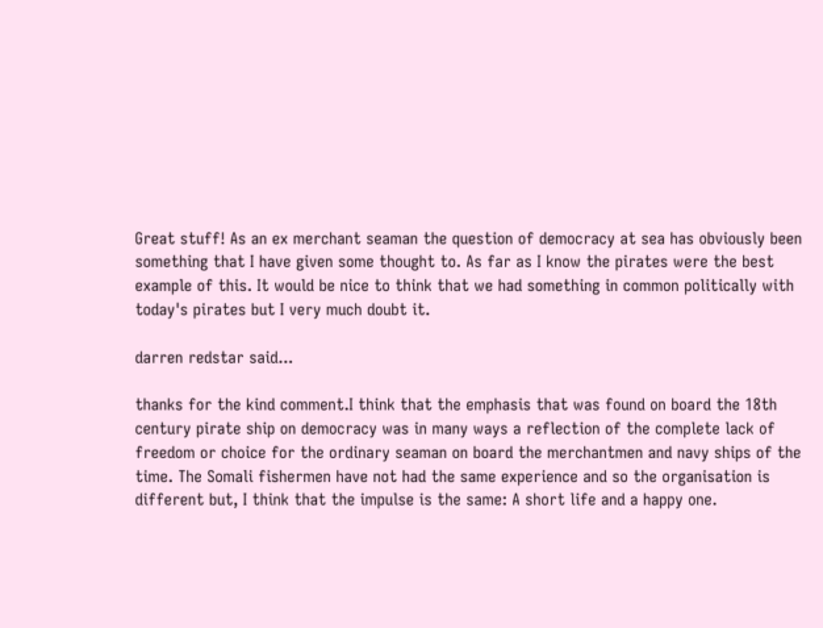Great stuff! As an ex merchant seaman the question of democracy at sea has obviously been something that I have given some thought to. As far as I know the pirates were the best example of this. It would be nice to think that we had something in common politically with today's pirates but I very much doubt it.

darren redstar said...

thanks for the kind comment.I think that the emphasis that was found on board the 18th century pirate ship on democracy was in many ways a reflection of the complete lack of freedom or choice for the ordinary seaman on board the merchantmen and navy ships of the time. The Somali fishermen have not had the same experience and so the organisation is different but, I think that the impulse is the same: A short life and a happy one.